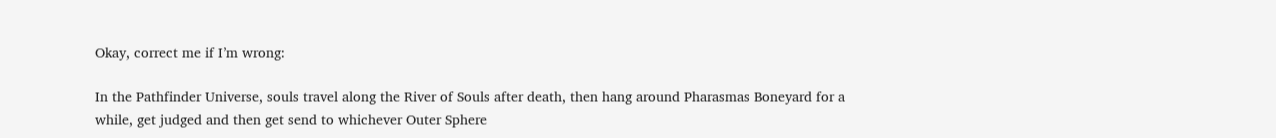Okay, correct me if I’m wrong:

In the Pathfinder Universe, souls travel along the River of Souls after death, then hang around Pharasmas Boneyard for a while, get judged and then get send to whichever Outer Sphere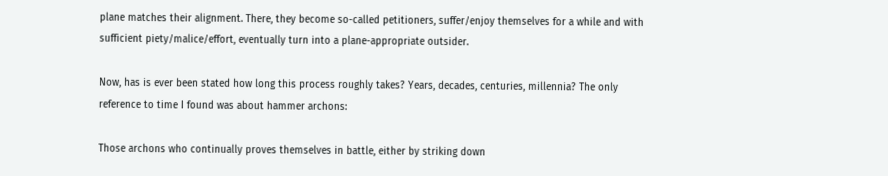plane matches their alignment. There, they become so-called petitioners, suffer/enjoy themselves for a while and with sufficient piety/malice/effort, eventually turn into a plane-appropriate outsider.

Now, has is ever been stated how long this process roughly takes? Years, decades, centuries, millennia? The only reference to time I found was about hammer archons:

Those archons who continually proves themselves in battle, either by striking down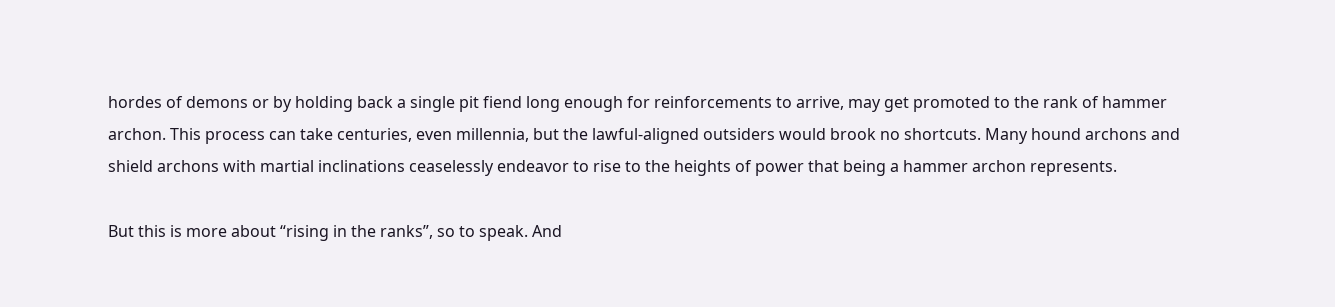hordes of demons or by holding back a single pit fiend long enough for reinforcements to arrive, may get promoted to the rank of hammer archon. This process can take centuries, even millennia, but the lawful-aligned outsiders would brook no shortcuts. Many hound archons and shield archons with martial inclinations ceaselessly endeavor to rise to the heights of power that being a hammer archon represents.

But this is more about “rising in the ranks”, so to speak. And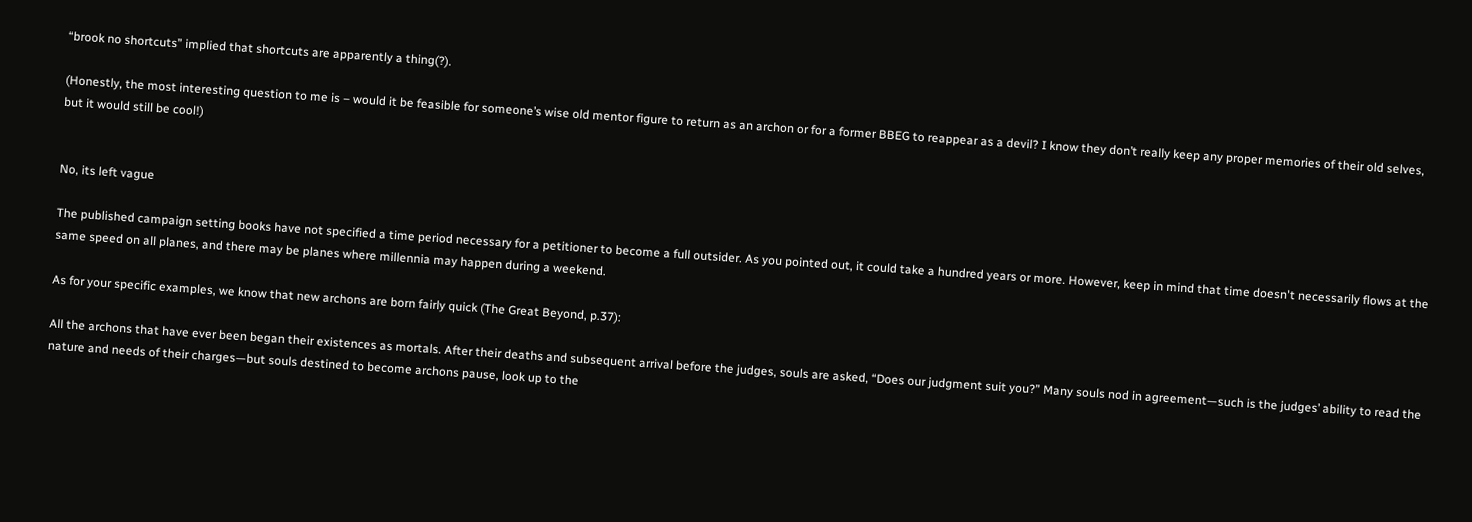“brook no shortcuts” implied that shortcuts are apparently a thing(?).

(Honestly, the most interesting question to me is – would it be feasible for someone’s wise old mentor figure to return as an archon or for a former BBEG to reappear as a devil? I know they don’t really keep any proper memories of their old selves, but it would still be cool!)


No, its left vague

The published campaign setting books have not specified a time period necessary for a petitioner to become a full outsider. As you pointed out, it could take a hundred years or more. However, keep in mind that time doesn't necessarily flows at the same speed on all planes, and there may be planes where millennia may happen during a weekend.

As for your specific examples, we know that new archons are born fairly quick (The Great Beyond, p.37):

All the archons that have ever been began their existences as mortals. After their deaths and subsequent arrival before the judges, souls are asked, “Does our judgment suit you?” Many souls nod in agreement—such is the judges’ ability to read the nature and needs of their charges—but souls destined to become archons pause, look up to the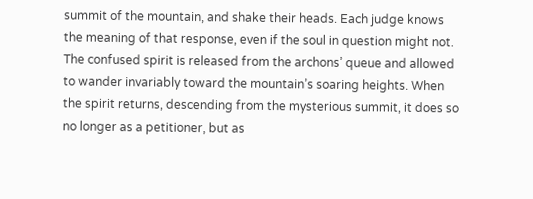summit of the mountain, and shake their heads. Each judge knows the meaning of that response, even if the soul in question might not. The confused spirit is released from the archons’ queue and allowed to wander invariably toward the mountain’s soaring heights. When the spirit returns, descending from the mysterious summit, it does so no longer as a petitioner, but as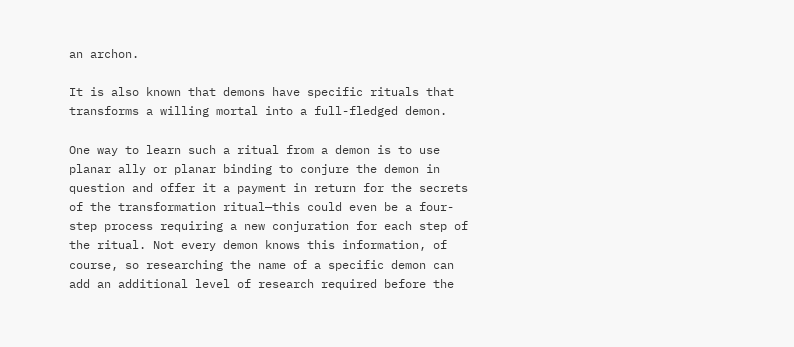an archon.

It is also known that demons have specific rituals that transforms a willing mortal into a full-fledged demon.

One way to learn such a ritual from a demon is to use planar ally or planar binding to conjure the demon in question and offer it a payment in return for the secrets of the transformation ritual—this could even be a four-step process requiring a new conjuration for each step of the ritual. Not every demon knows this information, of course, so researching the name of a specific demon can add an additional level of research required before the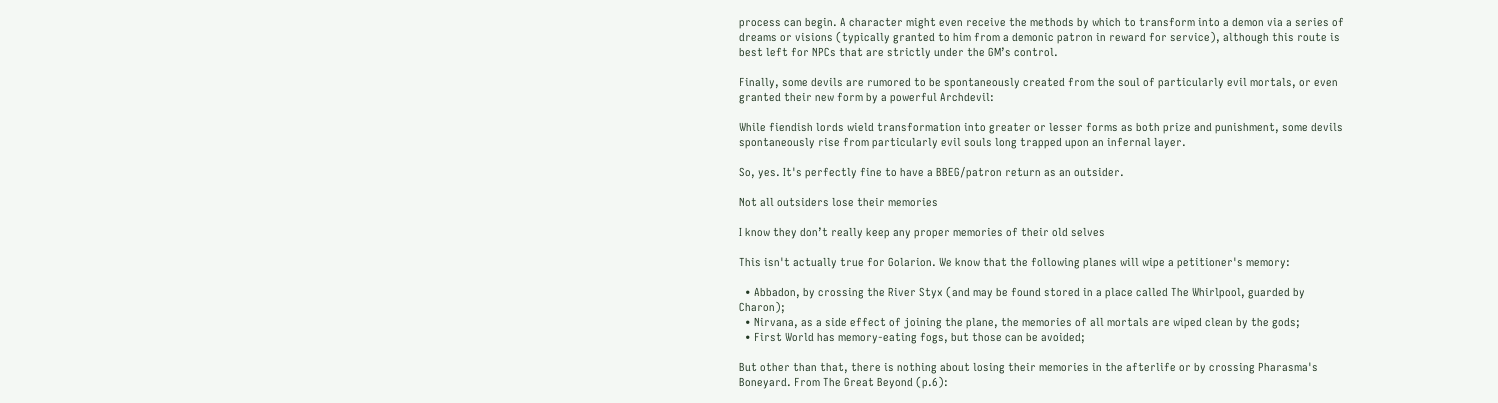process can begin. A character might even receive the methods by which to transform into a demon via a series of dreams or visions (typically granted to him from a demonic patron in reward for service), although this route is best left for NPCs that are strictly under the GM’s control.

Finally, some devils are rumored to be spontaneously created from the soul of particularly evil mortals, or even granted their new form by a powerful Archdevil:

While fiendish lords wield transformation into greater or lesser forms as both prize and punishment, some devils spontaneously rise from particularly evil souls long trapped upon an infernal layer.

So, yes. It's perfectly fine to have a BBEG/patron return as an outsider.

Not all outsiders lose their memories

I know they don’t really keep any proper memories of their old selves

This isn't actually true for Golarion. We know that the following planes will wipe a petitioner's memory:

  • Abbadon, by crossing the River Styx (and may be found stored in a place called The Whirlpool, guarded by Charon);
  • Nirvana, as a side effect of joining the plane, the memories of all mortals are wiped clean by the gods;
  • First World has memory-eating fogs, but those can be avoided;

But other than that, there is nothing about losing their memories in the afterlife or by crossing Pharasma's Boneyard. From The Great Beyond (p.6):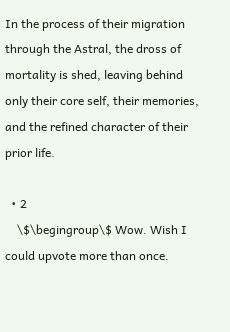In the process of their migration through the Astral, the dross of mortality is shed, leaving behind only their core self, their memories, and the refined character of their prior life.

  • 2
    \$\begingroup\$ Wow. Wish I could upvote more than once.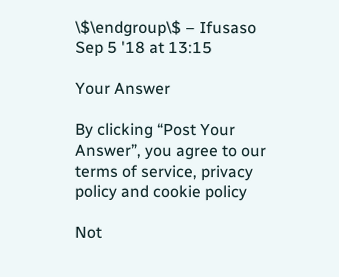\$\endgroup\$ – Ifusaso Sep 5 '18 at 13:15

Your Answer

By clicking “Post Your Answer”, you agree to our terms of service, privacy policy and cookie policy

Not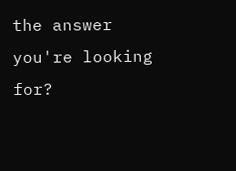the answer you're looking for?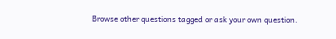Browse other questions tagged or ask your own question.